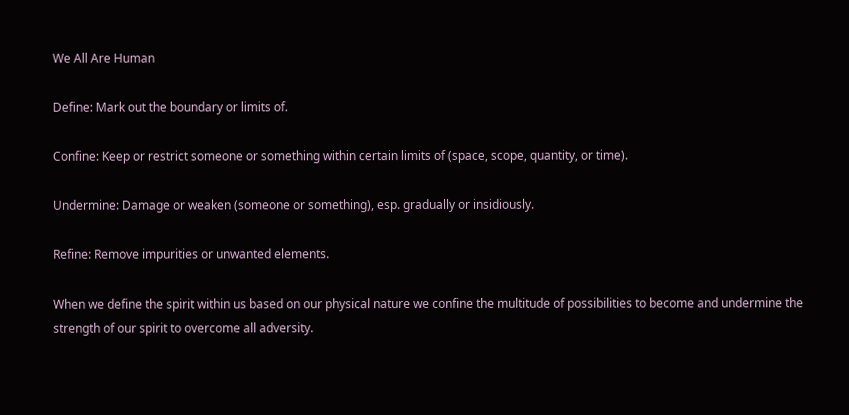We All Are Human

Define: Mark out the boundary or limits of.

Confine: Keep or restrict someone or something within certain limits of (space, scope, quantity, or time).

Undermine: Damage or weaken (someone or something), esp. gradually or insidiously.

Refine: Remove impurities or unwanted elements.

When we define the spirit within us based on our physical nature we confine the multitude of possibilities to become and undermine the strength of our spirit to overcome all adversity.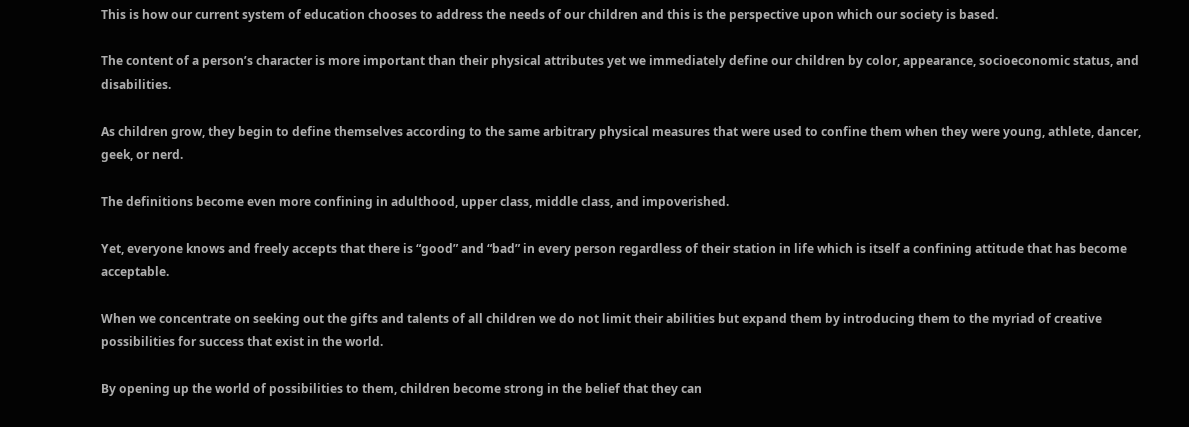This is how our current system of education chooses to address the needs of our children and this is the perspective upon which our society is based.

The content of a person’s character is more important than their physical attributes yet we immediately define our children by color, appearance, socioeconomic status, and disabilities.

As children grow, they begin to define themselves according to the same arbitrary physical measures that were used to confine them when they were young, athlete, dancer, geek, or nerd.

The definitions become even more confining in adulthood, upper class, middle class, and impoverished.

Yet, everyone knows and freely accepts that there is “good” and “bad” in every person regardless of their station in life which is itself a confining attitude that has become acceptable.

When we concentrate on seeking out the gifts and talents of all children we do not limit their abilities but expand them by introducing them to the myriad of creative possibilities for success that exist in the world.

By opening up the world of possibilities to them, children become strong in the belief that they can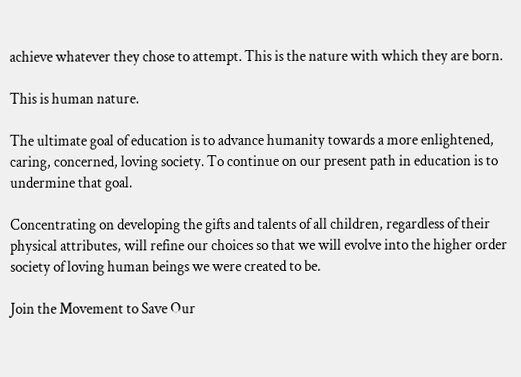achieve whatever they chose to attempt. This is the nature with which they are born.

This is human nature.

The ultimate goal of education is to advance humanity towards a more enlightened, caring, concerned, loving society. To continue on our present path in education is to undermine that goal.

Concentrating on developing the gifts and talents of all children, regardless of their physical attributes, will refine our choices so that we will evolve into the higher order society of loving human beings we were created to be.

Join the Movement to Save Our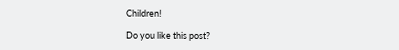Children!

Do you like this post?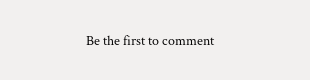Be the first to comment